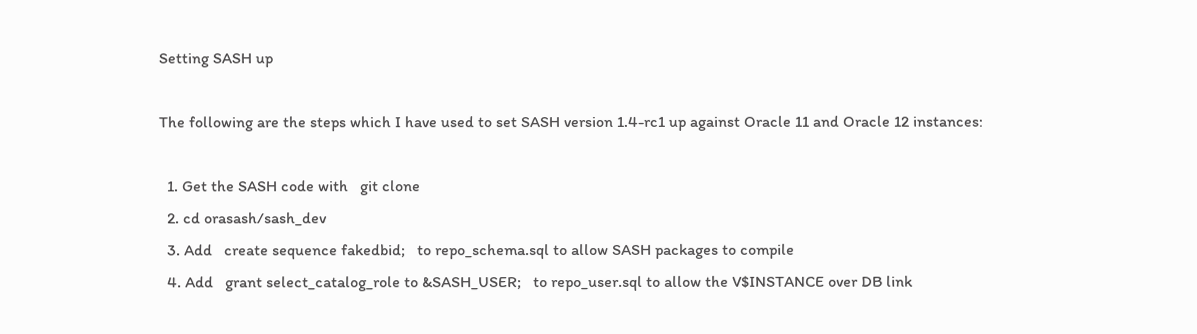Setting SASH up

The following are the steps which I have used to set SASH version 1.4-rc1 up against Oracle 11 and Oracle 12 instances:

  1. Get the SASH code with   git clone
  2. cd orasash/sash_dev
  3. Add   create sequence fakedbid;   to repo_schema.sql to allow SASH packages to compile
  4. Add   grant select_catalog_role to &SASH_USER;   to repo_user.sql to allow the V$INSTANCE over DB link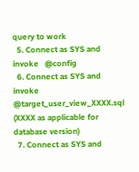query to work
  5. Connect as SYS and invoke   @config
  6. Connect as SYS and invoke   @target_user_view_XXXX.sql   (XXXX as applicable for database version)
  7. Connect as SYS and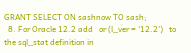GRANT SELECT ON sashnow TO sash;
  8. For Oracle 12.2 add   or (l_ver = '12.2')   to the sql_stat definition in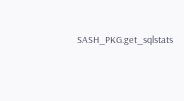SASH_PKG.get_sqlstats